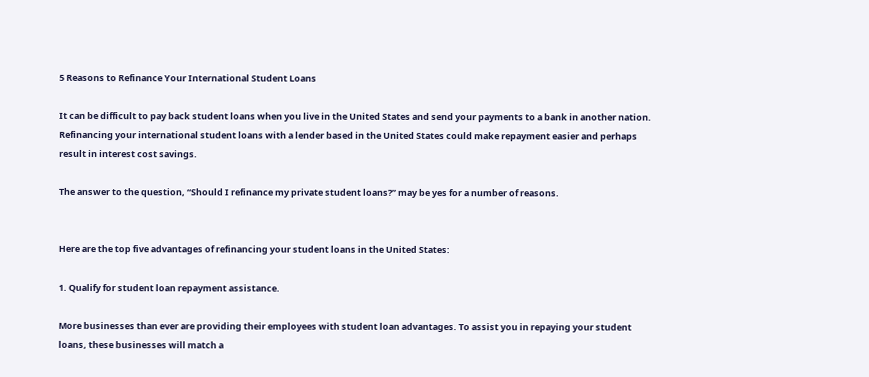5 Reasons to Refinance Your International Student Loans

It can be difficult to pay back student loans when you live in the United States and send your payments to a bank in another nation. Refinancing your international student loans with a lender based in the United States could make repayment easier and perhaps result in interest cost savings.

The answer to the question, “Should I refinance my private student loans?” may be yes for a number of reasons.


Here are the top five advantages of refinancing your student loans in the United States:

1. Qualify for student loan repayment assistance.

More businesses than ever are providing their employees with student loan advantages. To assist you in repaying your student loans, these businesses will match a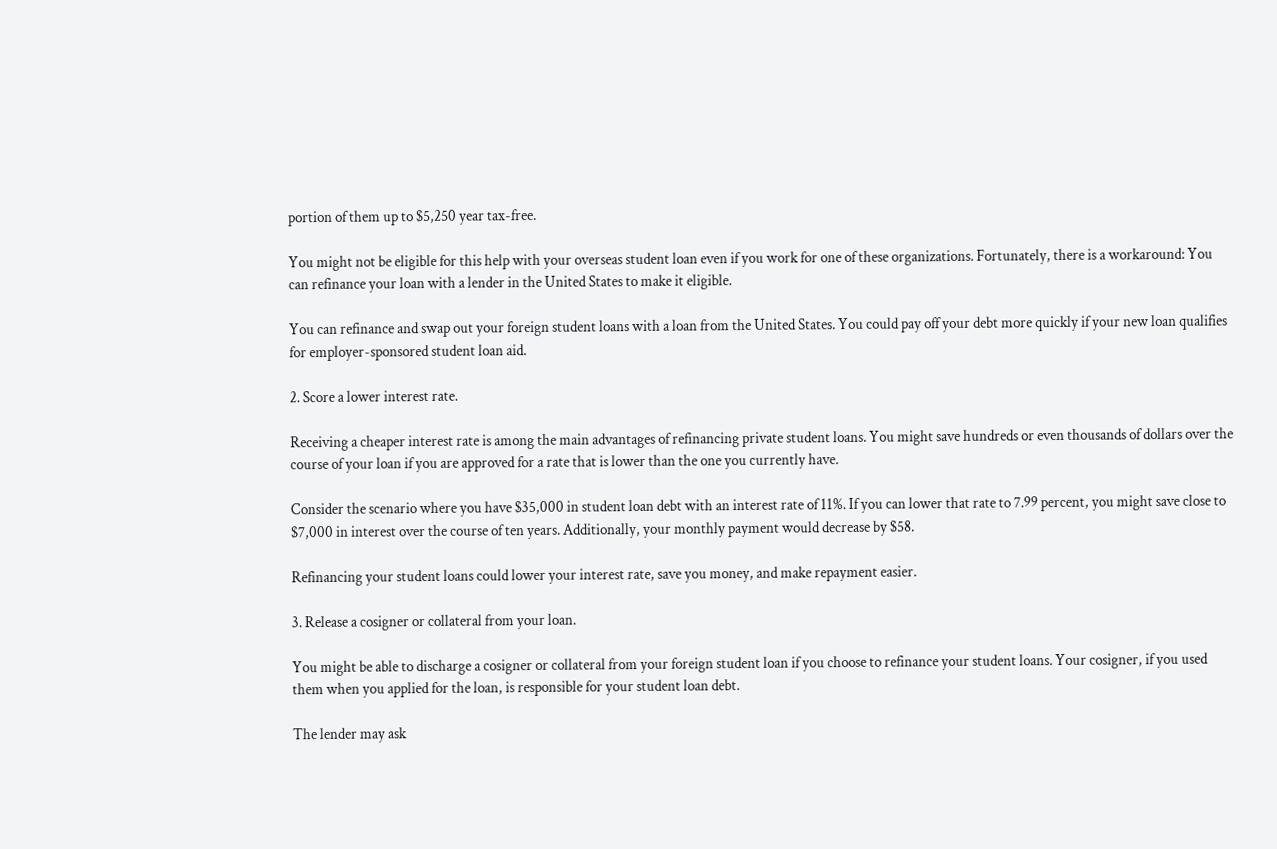portion of them up to $5,250 year tax-free.

You might not be eligible for this help with your overseas student loan even if you work for one of these organizations. Fortunately, there is a workaround: You can refinance your loan with a lender in the United States to make it eligible.

You can refinance and swap out your foreign student loans with a loan from the United States. You could pay off your debt more quickly if your new loan qualifies for employer-sponsored student loan aid.

2. Score a lower interest rate.

Receiving a cheaper interest rate is among the main advantages of refinancing private student loans. You might save hundreds or even thousands of dollars over the course of your loan if you are approved for a rate that is lower than the one you currently have.

Consider the scenario where you have $35,000 in student loan debt with an interest rate of 11%. If you can lower that rate to 7.99 percent, you might save close to $7,000 in interest over the course of ten years. Additionally, your monthly payment would decrease by $58.

Refinancing your student loans could lower your interest rate, save you money, and make repayment easier.

3. Release a cosigner or collateral from your loan.

You might be able to discharge a cosigner or collateral from your foreign student loan if you choose to refinance your student loans. Your cosigner, if you used them when you applied for the loan, is responsible for your student loan debt.

The lender may ask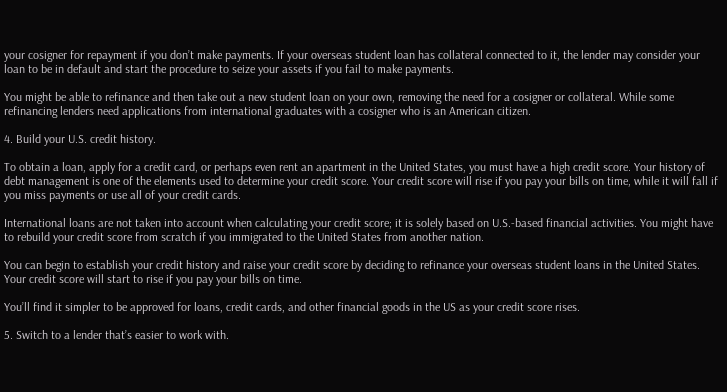your cosigner for repayment if you don’t make payments. If your overseas student loan has collateral connected to it, the lender may consider your loan to be in default and start the procedure to seize your assets if you fail to make payments.

You might be able to refinance and then take out a new student loan on your own, removing the need for a cosigner or collateral. While some refinancing lenders need applications from international graduates with a cosigner who is an American citizen.

4. Build your U.S. credit history.

To obtain a loan, apply for a credit card, or perhaps even rent an apartment in the United States, you must have a high credit score. Your history of debt management is one of the elements used to determine your credit score. Your credit score will rise if you pay your bills on time, while it will fall if you miss payments or use all of your credit cards.

International loans are not taken into account when calculating your credit score; it is solely based on U.S.-based financial activities. You might have to rebuild your credit score from scratch if you immigrated to the United States from another nation.

You can begin to establish your credit history and raise your credit score by deciding to refinance your overseas student loans in the United States. Your credit score will start to rise if you pay your bills on time.

You’ll find it simpler to be approved for loans, credit cards, and other financial goods in the US as your credit score rises.

5. Switch to a lender that’s easier to work with.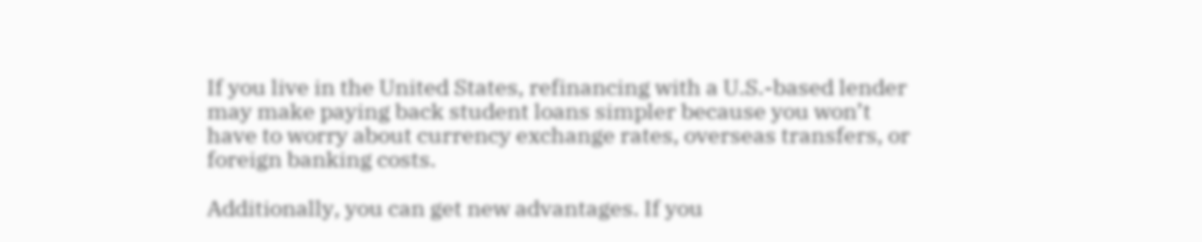If you live in the United States, refinancing with a U.S.-based lender may make paying back student loans simpler because you won’t have to worry about currency exchange rates, overseas transfers, or foreign banking costs.

Additionally, you can get new advantages. If you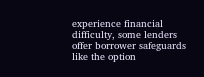experience financial difficulty, some lenders offer borrower safeguards like the option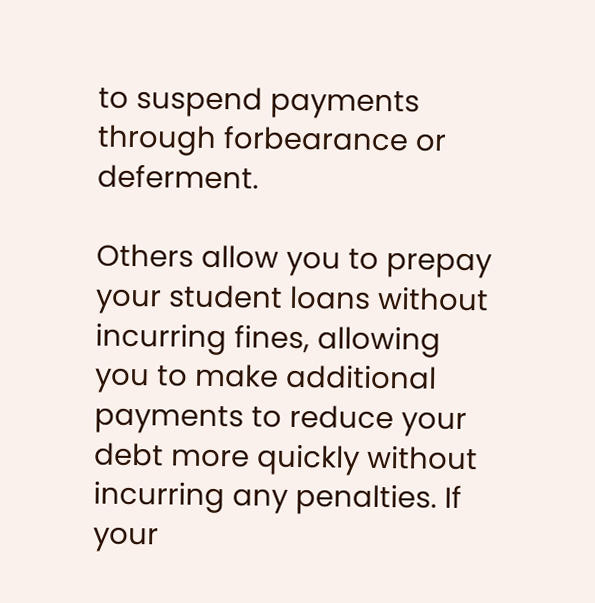to suspend payments through forbearance or deferment.

Others allow you to prepay your student loans without incurring fines, allowing you to make additional payments to reduce your debt more quickly without incurring any penalties. If your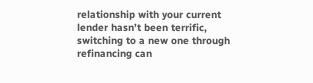relationship with your current lender hasn’t been terrific, switching to a new one through refinancing can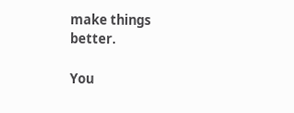make things better.

You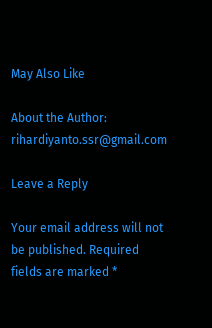May Also Like

About the Author: rihardiyanto.ssr@gmail.com

Leave a Reply

Your email address will not be published. Required fields are marked *